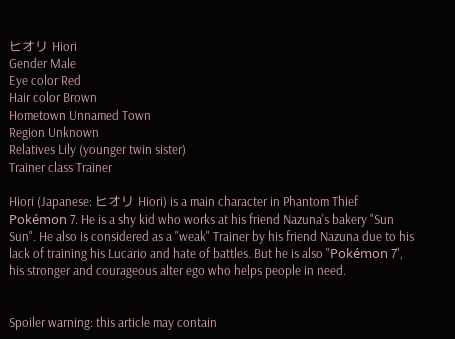ヒオリ Hiori
Gender Male
Eye color Red
Hair color Brown
Hometown Unnamed Town
Region Unknown
Relatives Lily (younger twin sister)
Trainer class Trainer

Hiori (Japanese: ヒオリ Hiori) is a main character in Phantom Thief Pokémon 7. He is a shy kid who works at his friend Nazuna's bakery "Sun Sun". He also is considered as a "weak" Trainer by his friend Nazuna due to his lack of training his Lucario and hate of battles. But he is also "Pokémon 7", his stronger and courageous alter ego who helps people in need.


Spoiler warning: this article may contain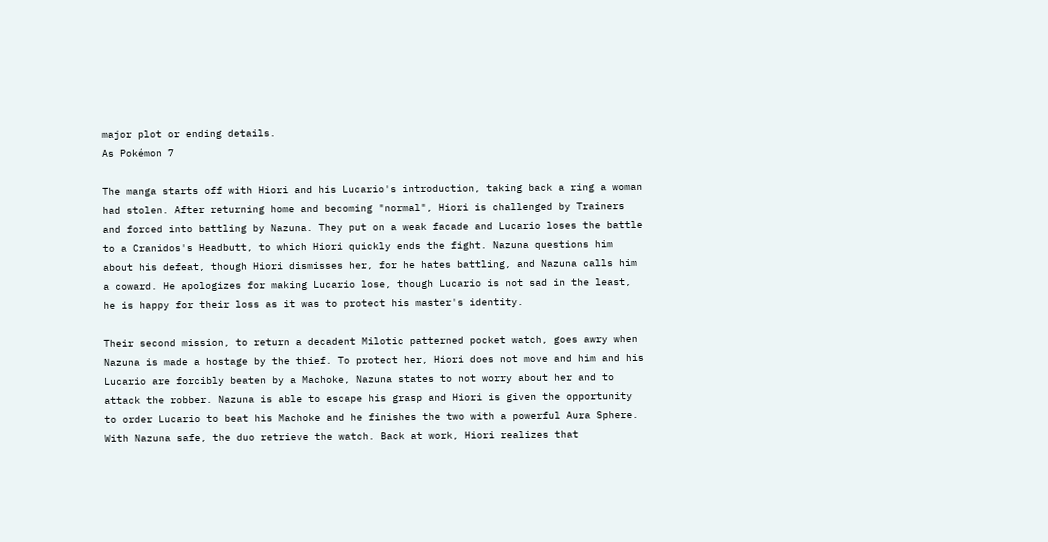major plot or ending details.
As Pokémon 7

The manga starts off with Hiori and his Lucario's introduction, taking back a ring a woman had stolen. After returning home and becoming "normal", Hiori is challenged by Trainers and forced into battling by Nazuna. They put on a weak facade and Lucario loses the battle to a Cranidos's Headbutt, to which Hiori quickly ends the fight. Nazuna questions him about his defeat, though Hiori dismisses her, for he hates battling, and Nazuna calls him a coward. He apologizes for making Lucario lose, though Lucario is not sad in the least, he is happy for their loss as it was to protect his master's identity.

Their second mission, to return a decadent Milotic patterned pocket watch, goes awry when Nazuna is made a hostage by the thief. To protect her, Hiori does not move and him and his Lucario are forcibly beaten by a Machoke, Nazuna states to not worry about her and to attack the robber. Nazuna is able to escape his grasp and Hiori is given the opportunity to order Lucario to beat his Machoke and he finishes the two with a powerful Aura Sphere. With Nazuna safe, the duo retrieve the watch. Back at work, Hiori realizes that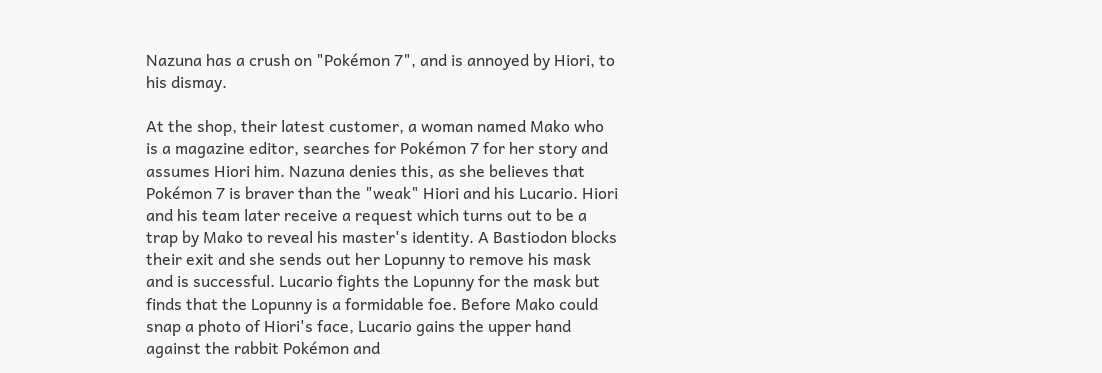Nazuna has a crush on "Pokémon 7", and is annoyed by Hiori, to his dismay.

At the shop, their latest customer, a woman named Mako who is a magazine editor, searches for Pokémon 7 for her story and assumes Hiori him. Nazuna denies this, as she believes that Pokémon 7 is braver than the "weak" Hiori and his Lucario. Hiori and his team later receive a request which turns out to be a trap by Mako to reveal his master's identity. A Bastiodon blocks their exit and she sends out her Lopunny to remove his mask and is successful. Lucario fights the Lopunny for the mask but finds that the Lopunny is a formidable foe. Before Mako could snap a photo of Hiori's face, Lucario gains the upper hand against the rabbit Pokémon and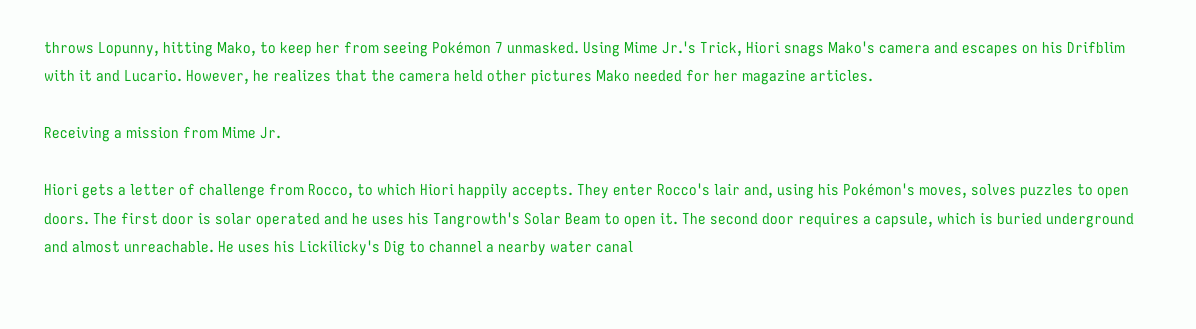throws Lopunny, hitting Mako, to keep her from seeing Pokémon 7 unmasked. Using Mime Jr.'s Trick, Hiori snags Mako's camera and escapes on his Drifblim with it and Lucario. However, he realizes that the camera held other pictures Mako needed for her magazine articles.

Receiving a mission from Mime Jr.

Hiori gets a letter of challenge from Rocco, to which Hiori happily accepts. They enter Rocco's lair and, using his Pokémon's moves, solves puzzles to open doors. The first door is solar operated and he uses his Tangrowth's Solar Beam to open it. The second door requires a capsule, which is buried underground and almost unreachable. He uses his Lickilicky's Dig to channel a nearby water canal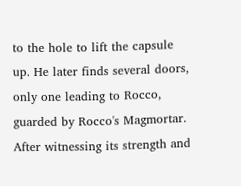to the hole to lift the capsule up. He later finds several doors, only one leading to Rocco, guarded by Rocco's Magmortar. After witnessing its strength and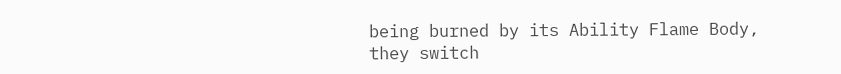being burned by its Ability Flame Body, they switch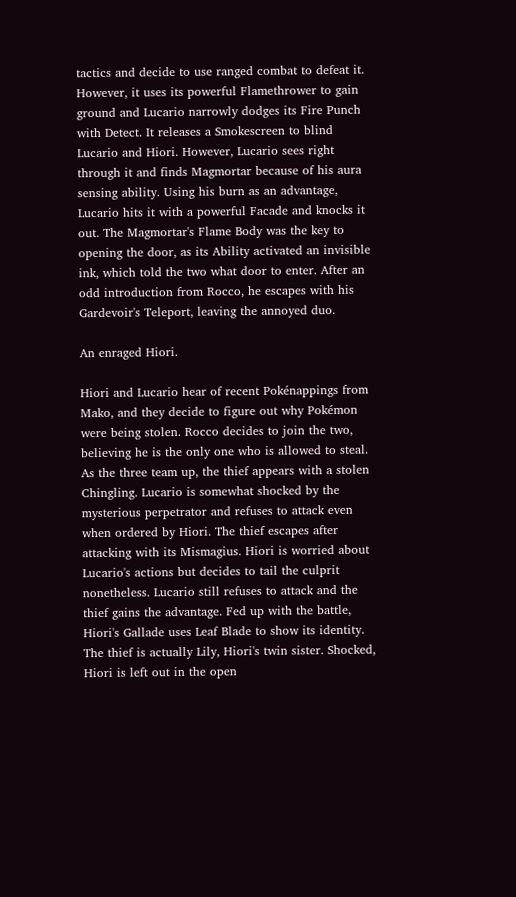tactics and decide to use ranged combat to defeat it. However, it uses its powerful Flamethrower to gain ground and Lucario narrowly dodges its Fire Punch with Detect. It releases a Smokescreen to blind Lucario and Hiori. However, Lucario sees right through it and finds Magmortar because of his aura sensing ability. Using his burn as an advantage, Lucario hits it with a powerful Facade and knocks it out. The Magmortar's Flame Body was the key to opening the door, as its Ability activated an invisible ink, which told the two what door to enter. After an odd introduction from Rocco, he escapes with his Gardevoir's Teleport, leaving the annoyed duo.

An enraged Hiori.

Hiori and Lucario hear of recent Pokénappings from Mako, and they decide to figure out why Pokémon were being stolen. Rocco decides to join the two, believing he is the only one who is allowed to steal. As the three team up, the thief appears with a stolen Chingling. Lucario is somewhat shocked by the mysterious perpetrator and refuses to attack even when ordered by Hiori. The thief escapes after attacking with its Mismagius. Hiori is worried about Lucario's actions but decides to tail the culprit nonetheless. Lucario still refuses to attack and the thief gains the advantage. Fed up with the battle, Hiori's Gallade uses Leaf Blade to show its identity. The thief is actually Lily, Hiori's twin sister. Shocked, Hiori is left out in the open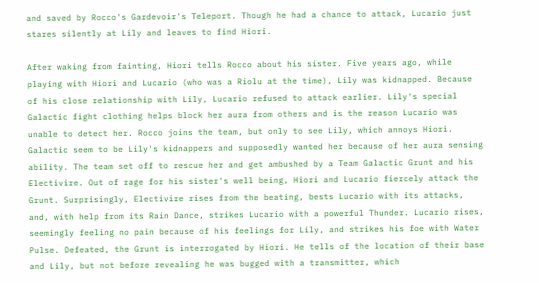and saved by Rocco's Gardevoir's Teleport. Though he had a chance to attack, Lucario just stares silently at Lily and leaves to find Hiori.

After waking from fainting, Hiori tells Rocco about his sister. Five years ago, while playing with Hiori and Lucario (who was a Riolu at the time), Lily was kidnapped. Because of his close relationship with Lily, Lucario refused to attack earlier. Lily's special Galactic fight clothing helps block her aura from others and is the reason Lucario was unable to detect her. Rocco joins the team, but only to see Lily, which annoys Hiori. Galactic seem to be Lily's kidnappers and supposedly wanted her because of her aura sensing ability. The team set off to rescue her and get ambushed by a Team Galactic Grunt and his Electivire. Out of rage for his sister's well being, Hiori and Lucario fiercely attack the Grunt. Surprisingly, Electivire rises from the beating, bests Lucario with its attacks, and, with help from its Rain Dance, strikes Lucario with a powerful Thunder. Lucario rises, seemingly feeling no pain because of his feelings for Lily, and strikes his foe with Water Pulse. Defeated, the Grunt is interrogated by Hiori. He tells of the location of their base and Lily, but not before revealing he was bugged with a transmitter, which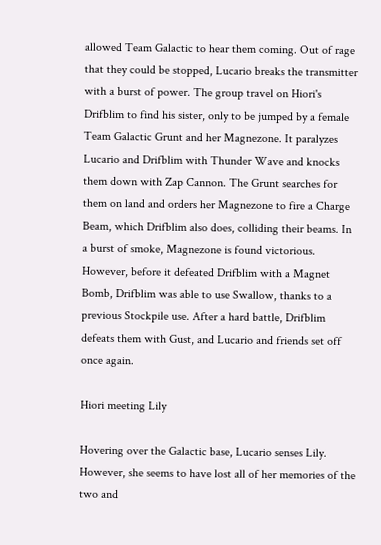allowed Team Galactic to hear them coming. Out of rage that they could be stopped, Lucario breaks the transmitter with a burst of power. The group travel on Hiori's Drifblim to find his sister, only to be jumped by a female Team Galactic Grunt and her Magnezone. It paralyzes Lucario and Drifblim with Thunder Wave and knocks them down with Zap Cannon. The Grunt searches for them on land and orders her Magnezone to fire a Charge Beam, which Drifblim also does, colliding their beams. In a burst of smoke, Magnezone is found victorious. However, before it defeated Drifblim with a Magnet Bomb, Drifblim was able to use Swallow, thanks to a previous Stockpile use. After a hard battle, Drifblim defeats them with Gust, and Lucario and friends set off once again.

Hiori meeting Lily

Hovering over the Galactic base, Lucario senses Lily. However, she seems to have lost all of her memories of the two and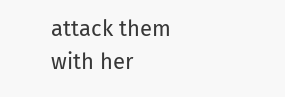attack them with her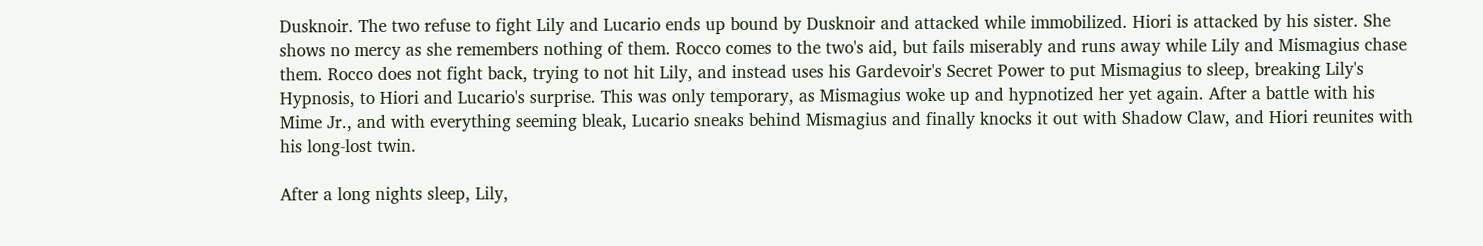Dusknoir. The two refuse to fight Lily and Lucario ends up bound by Dusknoir and attacked while immobilized. Hiori is attacked by his sister. She shows no mercy as she remembers nothing of them. Rocco comes to the two's aid, but fails miserably and runs away while Lily and Mismagius chase them. Rocco does not fight back, trying to not hit Lily, and instead uses his Gardevoir's Secret Power to put Mismagius to sleep, breaking Lily's Hypnosis, to Hiori and Lucario's surprise. This was only temporary, as Mismagius woke up and hypnotized her yet again. After a battle with his Mime Jr., and with everything seeming bleak, Lucario sneaks behind Mismagius and finally knocks it out with Shadow Claw, and Hiori reunites with his long-lost twin.

After a long nights sleep, Lily,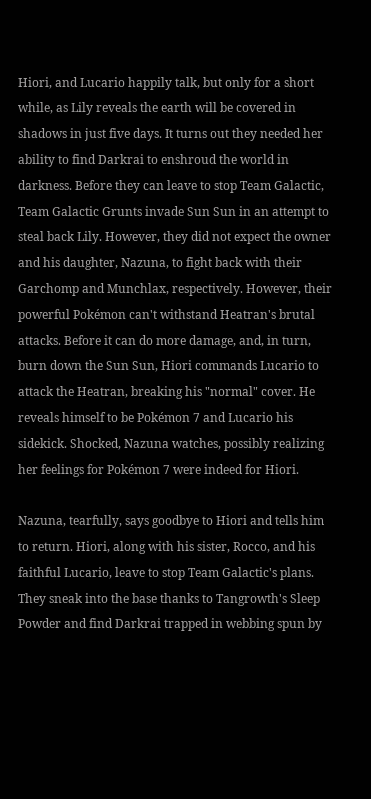Hiori, and Lucario happily talk, but only for a short while, as Lily reveals the earth will be covered in shadows in just five days. It turns out they needed her ability to find Darkrai to enshroud the world in darkness. Before they can leave to stop Team Galactic, Team Galactic Grunts invade Sun Sun in an attempt to steal back Lily. However, they did not expect the owner and his daughter, Nazuna, to fight back with their Garchomp and Munchlax, respectively. However, their powerful Pokémon can't withstand Heatran's brutal attacks. Before it can do more damage, and, in turn, burn down the Sun Sun, Hiori commands Lucario to attack the Heatran, breaking his "normal" cover. He reveals himself to be Pokémon 7 and Lucario his sidekick. Shocked, Nazuna watches, possibly realizing her feelings for Pokémon 7 were indeed for Hiori.

Nazuna, tearfully, says goodbye to Hiori and tells him to return. Hiori, along with his sister, Rocco, and his faithful Lucario, leave to stop Team Galactic's plans. They sneak into the base thanks to Tangrowth's Sleep Powder and find Darkrai trapped in webbing spun by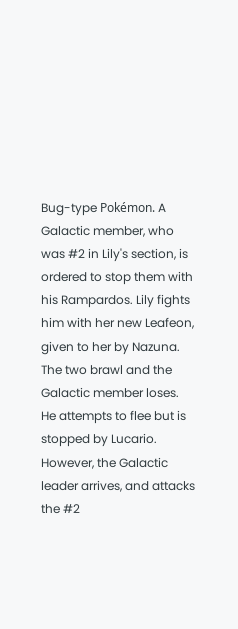Bug-type Pokémon. A Galactic member, who was #2 in Lily's section, is ordered to stop them with his Rampardos. Lily fights him with her new Leafeon, given to her by Nazuna. The two brawl and the Galactic member loses. He attempts to flee but is stopped by Lucario. However, the Galactic leader arrives, and attacks the #2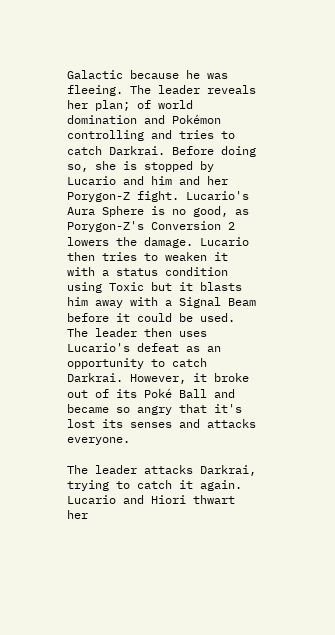Galactic because he was fleeing. The leader reveals her plan; of world domination and Pokémon controlling and tries to catch Darkrai. Before doing so, she is stopped by Lucario and him and her Porygon-Z fight. Lucario's Aura Sphere is no good, as Porygon-Z's Conversion 2 lowers the damage. Lucario then tries to weaken it with a status condition using Toxic but it blasts him away with a Signal Beam before it could be used. The leader then uses Lucario's defeat as an opportunity to catch Darkrai. However, it broke out of its Poké Ball and became so angry that it's lost its senses and attacks everyone.

The leader attacks Darkrai, trying to catch it again. Lucario and Hiori thwart her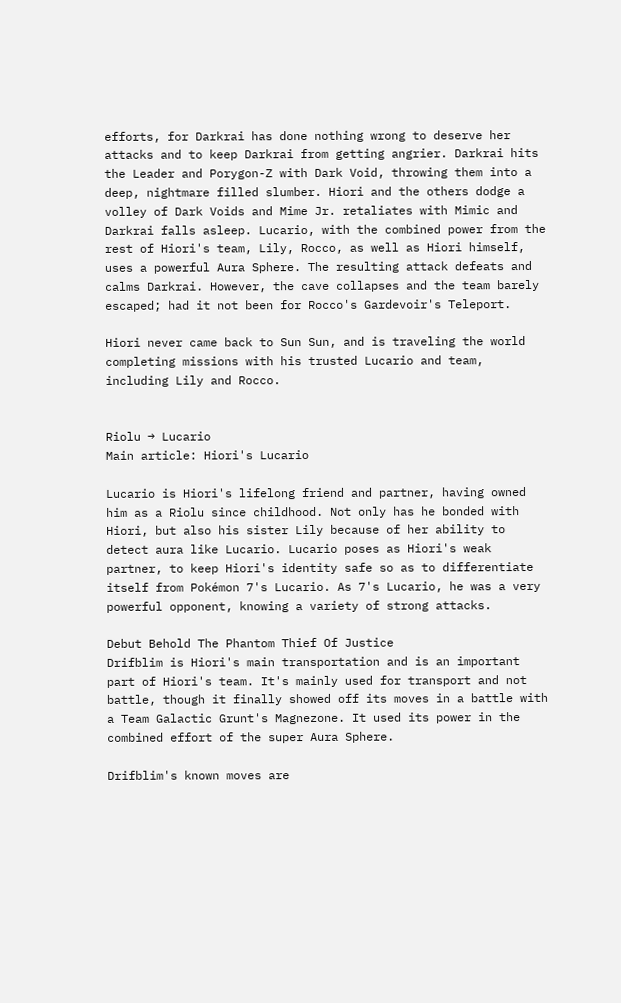efforts, for Darkrai has done nothing wrong to deserve her attacks and to keep Darkrai from getting angrier. Darkrai hits the Leader and Porygon-Z with Dark Void, throwing them into a deep, nightmare filled slumber. Hiori and the others dodge a volley of Dark Voids and Mime Jr. retaliates with Mimic and Darkrai falls asleep. Lucario, with the combined power from the rest of Hiori's team, Lily, Rocco, as well as Hiori himself, uses a powerful Aura Sphere. The resulting attack defeats and calms Darkrai. However, the cave collapses and the team barely escaped; had it not been for Rocco's Gardevoir's Teleport.

Hiori never came back to Sun Sun, and is traveling the world completing missions with his trusted Lucario and team, including Lily and Rocco.


Riolu → Lucario
Main article: Hiori's Lucario

Lucario is Hiori's lifelong friend and partner, having owned him as a Riolu since childhood. Not only has he bonded with Hiori, but also his sister Lily because of her ability to detect aura like Lucario. Lucario poses as Hiori's weak partner, to keep Hiori's identity safe so as to differentiate itself from Pokémon 7's Lucario. As 7's Lucario, he was a very powerful opponent, knowing a variety of strong attacks.

Debut Behold The Phantom Thief Of Justice
Drifblim is Hiori's main transportation and is an important part of Hiori's team. It's mainly used for transport and not battle, though it finally showed off its moves in a battle with a Team Galactic Grunt's Magnezone. It used its power in the combined effort of the super Aura Sphere.

Drifblim's known moves are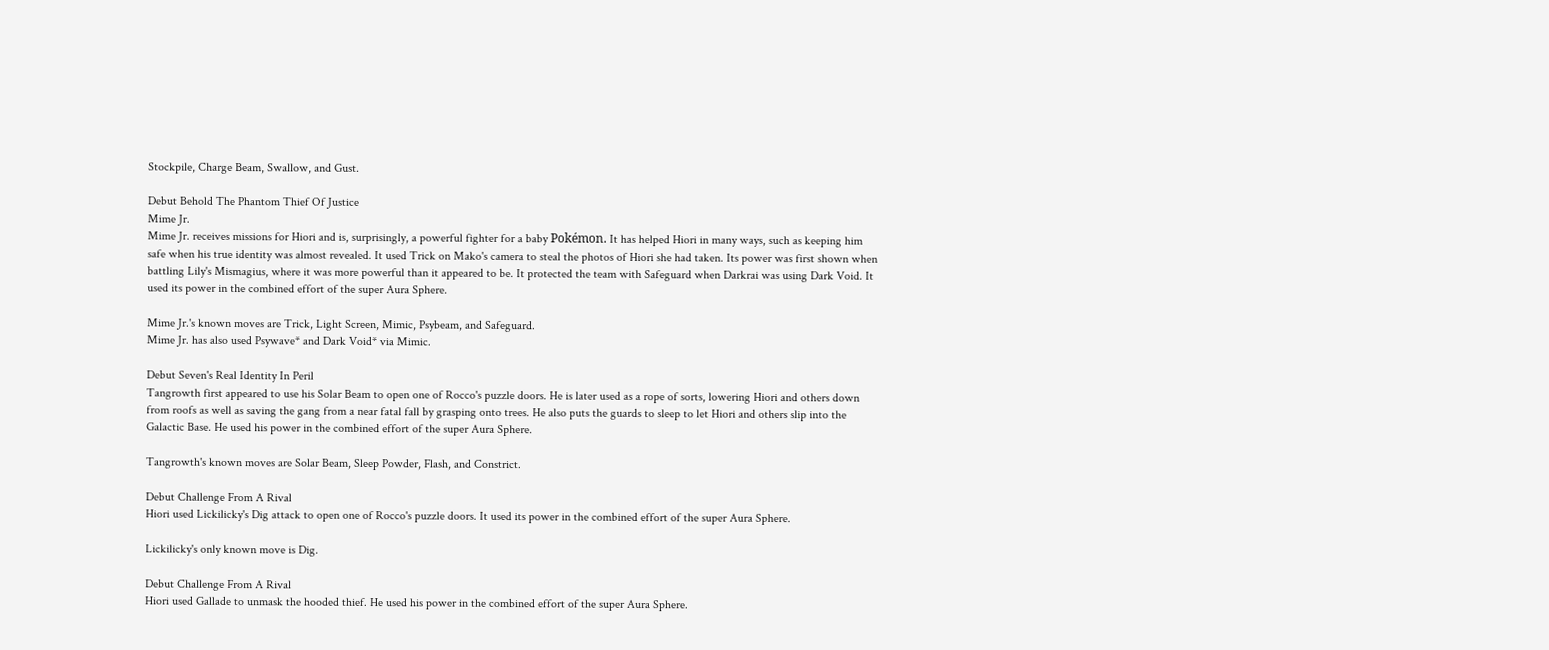Stockpile, Charge Beam, Swallow, and Gust.

Debut Behold The Phantom Thief Of Justice
Mime Jr.
Mime Jr. receives missions for Hiori and is, surprisingly, a powerful fighter for a baby Pokémon. It has helped Hiori in many ways, such as keeping him safe when his true identity was almost revealed. It used Trick on Mako's camera to steal the photos of Hiori she had taken. Its power was first shown when battling Lily's Mismagius, where it was more powerful than it appeared to be. It protected the team with Safeguard when Darkrai was using Dark Void. It used its power in the combined effort of the super Aura Sphere.

Mime Jr.'s known moves are Trick, Light Screen, Mimic, Psybeam, and Safeguard.
Mime Jr. has also used Psywave* and Dark Void* via Mimic.

Debut Seven's Real Identity In Peril
Tangrowth first appeared to use his Solar Beam to open one of Rocco's puzzle doors. He is later used as a rope of sorts, lowering Hiori and others down from roofs as well as saving the gang from a near fatal fall by grasping onto trees. He also puts the guards to sleep to let Hiori and others slip into the Galactic Base. He used his power in the combined effort of the super Aura Sphere.

Tangrowth's known moves are Solar Beam, Sleep Powder, Flash, and Constrict.

Debut Challenge From A Rival
Hiori used Lickilicky's Dig attack to open one of Rocco's puzzle doors. It used its power in the combined effort of the super Aura Sphere.

Lickilicky's only known move is Dig.

Debut Challenge From A Rival
Hiori used Gallade to unmask the hooded thief. He used his power in the combined effort of the super Aura Sphere.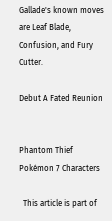Gallade's known moves are Leaf Blade, Confusion, and Fury Cutter.

Debut A Fated Reunion


Phantom Thief Pokémon 7 Characters

  This article is part of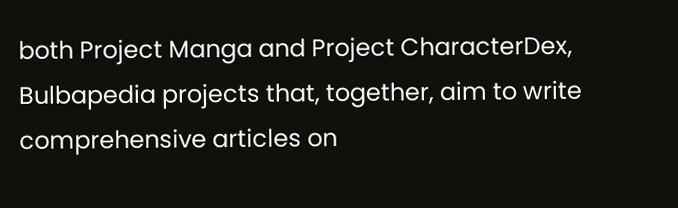both Project Manga and Project CharacterDex, Bulbapedia projects that, together, aim to write comprehensive articles on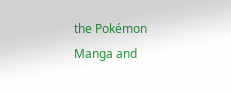the Pokémon Manga and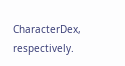CharacterDex, respectively.